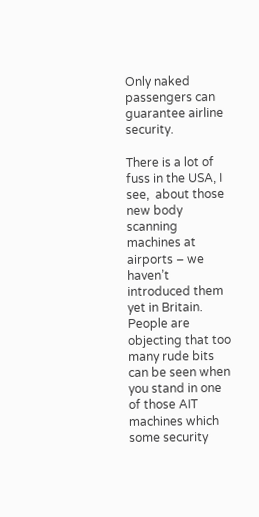Only naked passengers can guarantee airline security.

There is a lot of fuss in the USA, I see,  about those new body scanning machines at airports – we haven’t introduced them yet in Britain. People are objecting that too many rude bits can be seen when you stand in one of those AIT machines which some security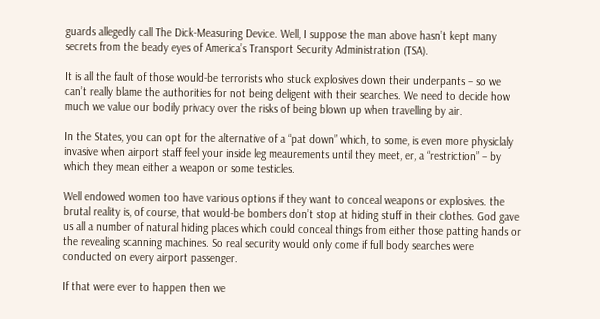guards allegedly call The Dick-Measuring Device. Well, I suppose the man above hasn’t kept many secrets from the beady eyes of America’s Transport Security Administration (TSA).

It is all the fault of those would-be terrorists who stuck explosives down their underpants – so we can’t really blame the authorities for not being deligent with their searches. We need to decide how much we value our bodily privacy over the risks of being blown up when travelling by air.

In the States, you can opt for the alternative of a “pat down” which, to some, is even more physiclaly invasive when airport staff feel your inside leg meaurements until they meet, er, a “restriction” – by which they mean either a weapon or some testicles.

Well endowed women too have various options if they want to conceal weapons or explosives. the brutal reality is, of course, that would-be bombers don’t stop at hiding stuff in their clothes. God gave us all a number of natural hiding places which could conceal things from either those patting hands or the revealing scanning machines. So real security would only come if full body searches were conducted on every airport passenger.

If that were ever to happen then we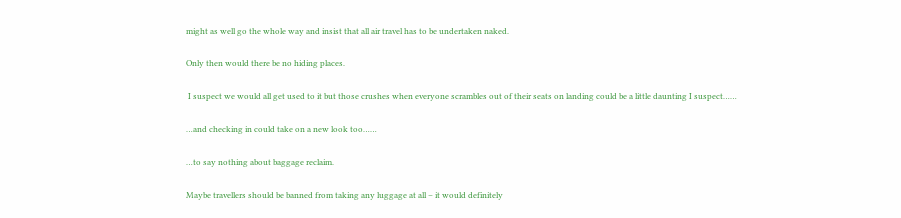might as well go the whole way and insist that all air travel has to be undertaken naked.

Only then would there be no hiding places.

 I suspect we would all get used to it but those crushes when everyone scrambles out of their seats on landing could be a little daunting I suspect……

…and checking in could take on a new look too……

…to say nothing about baggage reclaim.

Maybe travellers should be banned from taking any luggage at all – it would definitely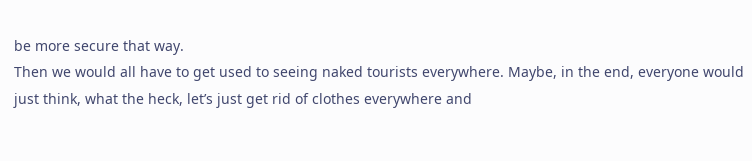be more secure that way.
Then we would all have to get used to seeing naked tourists everywhere. Maybe, in the end, everyone would just think, what the heck, let’s just get rid of clothes everywhere and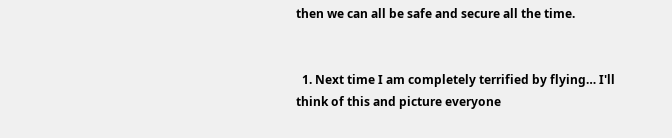then we can all be safe and secure all the time.


  1. Next time I am completely terrified by flying… I'll think of this and picture everyone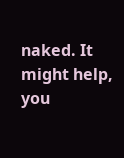naked. It might help, you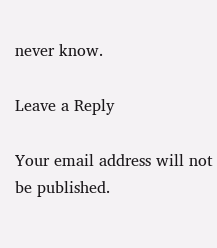never know.

Leave a Reply

Your email address will not be published.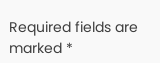Required fields are marked *